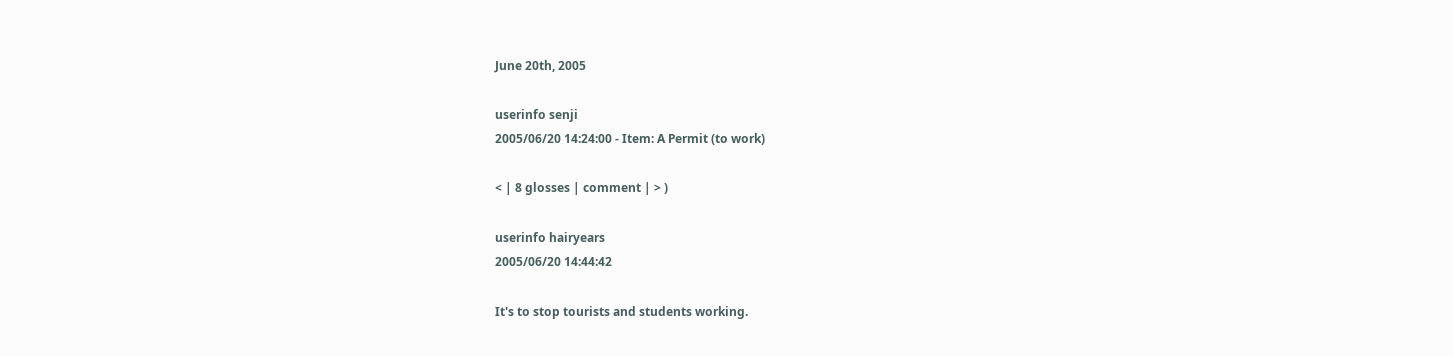June 20th, 2005

userinfo senji
2005/06/20 14:24:00 - Item: A Permit (to work)

< | 8 glosses | comment | > )

userinfo hairyears
2005/06/20 14:44:42

It's to stop tourists and students working.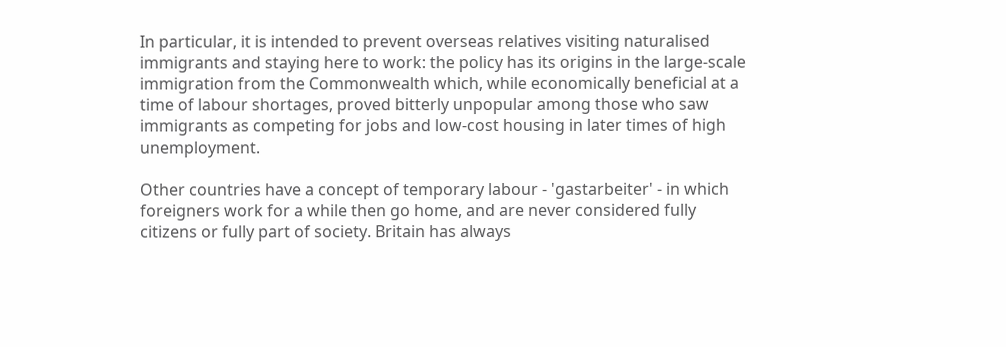In particular, it is intended to prevent overseas relatives visiting naturalised immigrants and staying here to work: the policy has its origins in the large-scale immigration from the Commonwealth which, while economically beneficial at a time of labour shortages, proved bitterly unpopular among those who saw immigrants as competing for jobs and low-cost housing in later times of high unemployment.

Other countries have a concept of temporary labour - 'gastarbeiter' - in which foreigners work for a while then go home, and are never considered fully citizens or fully part of society. Britain has always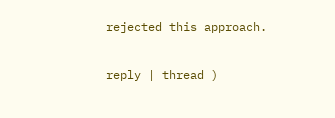rejected this approach.

reply | thread )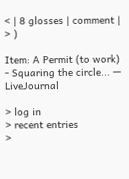< | 8 glosses | comment | > )

Item: A Permit (to work) - Squaring the circle... — LiveJournal

> log in
> recent entries
>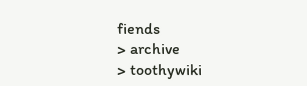fiends
> archive
> toothywiki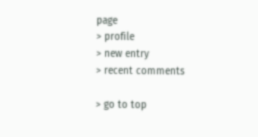page
> profile
> new entry
> recent comments

> go to top